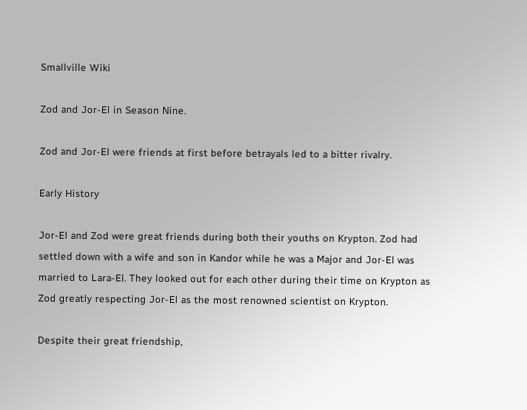Smallville Wiki

Zod and Jor-El in Season Nine.

Zod and Jor-El were friends at first before betrayals led to a bitter rivalry.

Early History

Jor-El and Zod were great friends during both their youths on Krypton. Zod had settled down with a wife and son in Kandor while he was a Major and Jor-El was married to Lara-El. They looked out for each other during their time on Krypton as Zod greatly respecting Jor-El as the most renowned scientist on Krypton.

Despite their great friendship,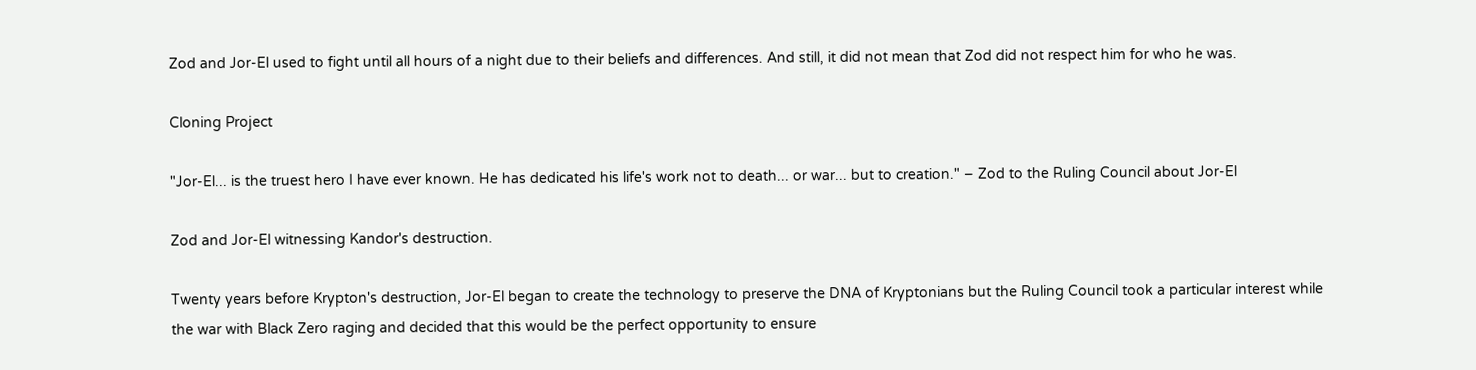Zod and Jor-El used to fight until all hours of a night due to their beliefs and differences. And still, it did not mean that Zod did not respect him for who he was.

Cloning Project

"Jor-El... is the truest hero I have ever known. He has dedicated his life's work not to death... or war... but to creation." – Zod to the Ruling Council about Jor-El

Zod and Jor-El witnessing Kandor's destruction.

Twenty years before Krypton's destruction, Jor-El began to create the technology to preserve the DNA of Kryptonians but the Ruling Council took a particular interest while the war with Black Zero raging and decided that this would be the perfect opportunity to ensure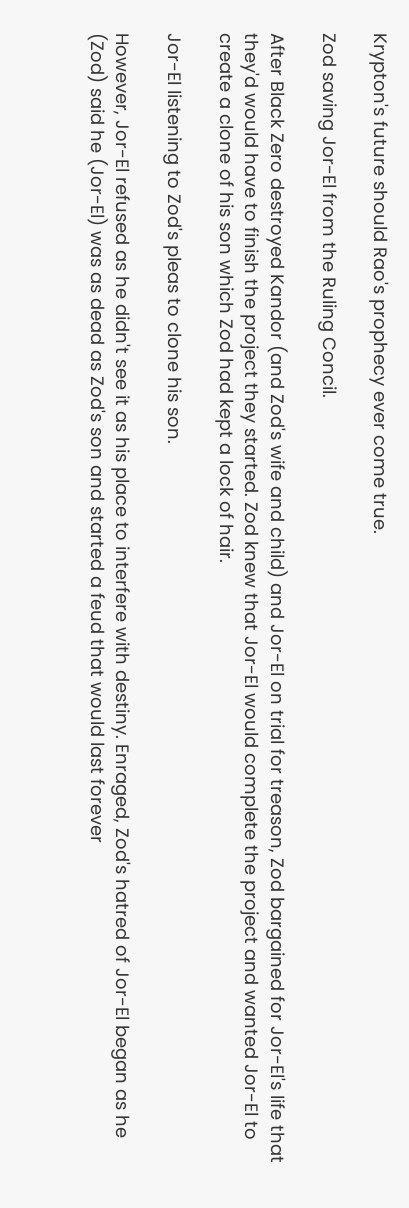Krypton's future should Rao's prophecy ever come true.

Zod saving Jor-El from the Ruling Concil.

After Black Zero destroyed Kandor (and Zod's wife and child) and Jor-El on trial for treason, Zod bargained for Jor-El's life that they'd would have to finish the project they started. Zod knew that Jor-El would complete the project and wanted Jor-El to create a clone of his son which Zod had kept a lock of hair.

Jor-El listening to Zod's pleas to clone his son.

However, Jor-El refused as he didn't see it as his place to interfere with destiny. Enraged, Zod's hatred of Jor-El began as he (Zod) said he (Jor-El) was as dead as Zod's son and started a feud that would last forever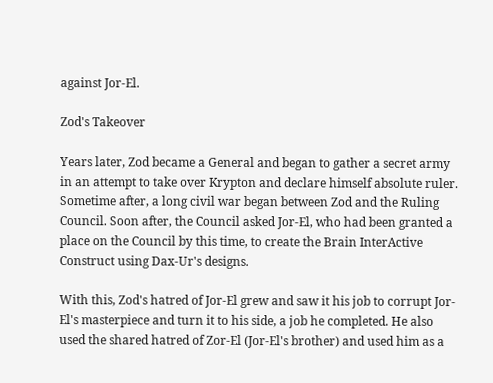against Jor-El.

Zod's Takeover

Years later, Zod became a General and began to gather a secret army in an attempt to take over Krypton and declare himself absolute ruler. Sometime after, a long civil war began between Zod and the Ruling Council. Soon after, the Council asked Jor-El, who had been granted a place on the Council by this time, to create the Brain InterActive Construct using Dax-Ur's designs.

With this, Zod's hatred of Jor-El grew and saw it his job to corrupt Jor-El's masterpiece and turn it to his side, a job he completed. He also used the shared hatred of Zor-El (Jor-El's brother) and used him as a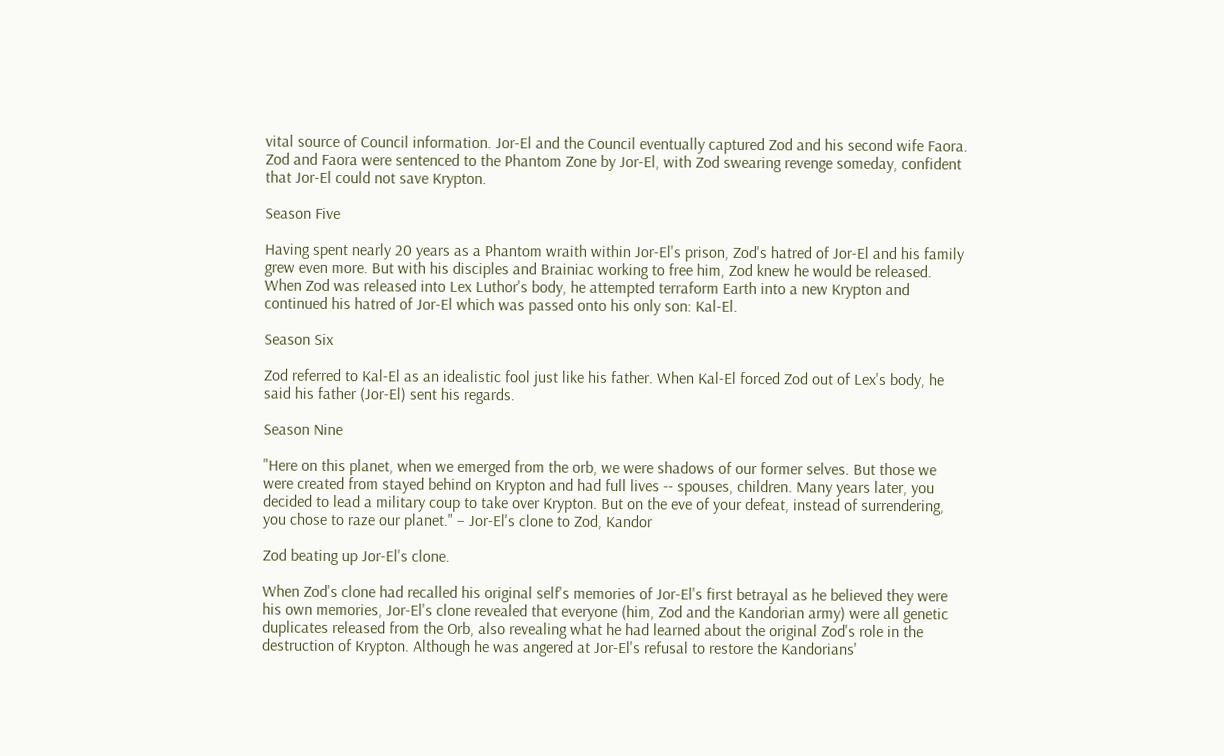vital source of Council information. Jor-El and the Council eventually captured Zod and his second wife Faora. Zod and Faora were sentenced to the Phantom Zone by Jor-El, with Zod swearing revenge someday, confident that Jor-El could not save Krypton.

Season Five

Having spent nearly 20 years as a Phantom wraith within Jor-El's prison, Zod's hatred of Jor-El and his family grew even more. But with his disciples and Brainiac working to free him, Zod knew he would be released. When Zod was released into Lex Luthor's body, he attempted terraform Earth into a new Krypton and continued his hatred of Jor-El which was passed onto his only son: Kal-El.

Season Six

Zod referred to Kal-El as an idealistic fool just like his father. When Kal-El forced Zod out of Lex's body, he said his father (Jor-El) sent his regards.

Season Nine

"Here on this planet, when we emerged from the orb, we were shadows of our former selves. But those we were created from stayed behind on Krypton and had full lives -- spouses, children. Many years later, you decided to lead a military coup to take over Krypton. But on the eve of your defeat, instead of surrendering, you chose to raze our planet." – Jor-El's clone to Zod, Kandor

Zod beating up Jor-El's clone.

When Zod's clone had recalled his original self's memories of Jor-El's first betrayal as he believed they were his own memories, Jor-El's clone revealed that everyone (him, Zod and the Kandorian army) were all genetic duplicates released from the Orb, also revealing what he had learned about the original Zod's role in the destruction of Krypton. Although he was angered at Jor-El's refusal to restore the Kandorians'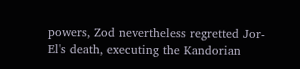powers, Zod nevertheless regretted Jor-El's death, executing the Kandorian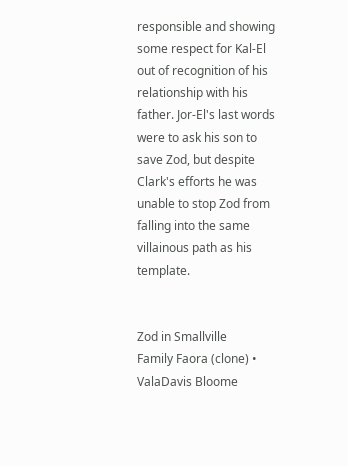responsible and showing some respect for Kal-El out of recognition of his relationship with his father. Jor-El's last words were to ask his son to save Zod, but despite Clark's efforts he was unable to stop Zod from falling into the same villainous path as his template.


Zod in Smallville
Family Faora (clone) • ValaDavis Bloome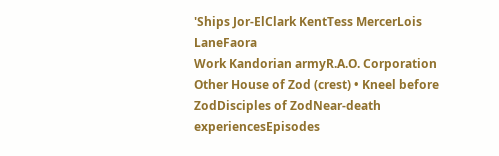'Ships Jor-ElClark KentTess MercerLois LaneFaora
Work Kandorian armyR.A.O. Corporation
Other House of Zod (crest) • Kneel before ZodDisciples of ZodNear-death experiencesEpisodes